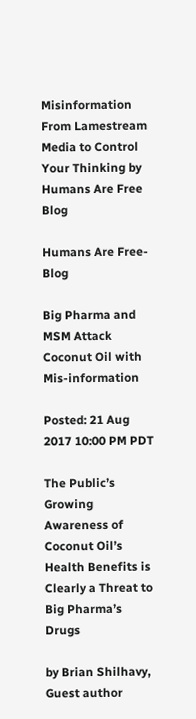Misinformation From Lamestream Media to Control Your Thinking by Humans Are Free Blog

Humans Are Free-Blog

Big Pharma and MSM Attack Coconut Oil with Mis-information

Posted: 21 Aug 2017 10:00 PM PDT

The Public’s Growing Awareness of Coconut Oil’s Health Benefits is Clearly a Threat to Big Pharma’s Drugs

by Brian Shilhavy, Guest author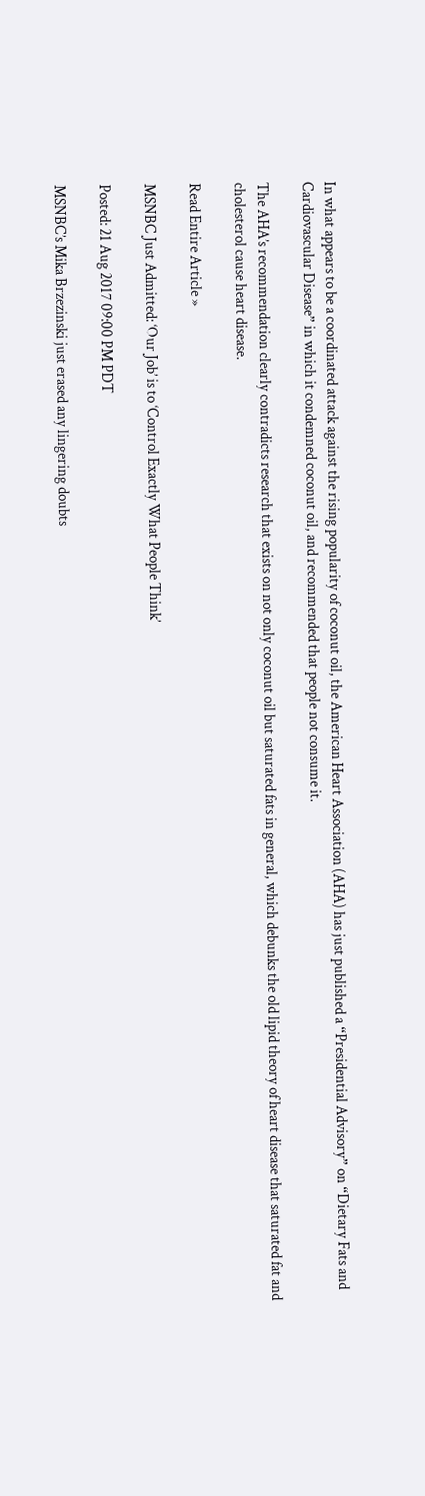In what appears to be a coordinated attack against the rising popularity of coconut oil, the American Heart Association (AHA) has just published a “Presidential Advisory” on “Dietary Fats and Cardiovascular Disease” in which it condemned coconut oil, and recommended that people not consume it.

The AHA’s recommendation clearly contradicts research that exists on not only coconut oil but saturated fats in general, which debunks the old lipid theory of heart disease that saturated fat and cholesterol cause heart disease.

Read Entire Article »

MSNBC Just Admitted: ‘Our Job’ is to ‘Control Exactly What People Think’

Posted: 21 Aug 2017 09:00 PM PDT

MSNBC’s Mika Brzezinski just erased any lingering doubts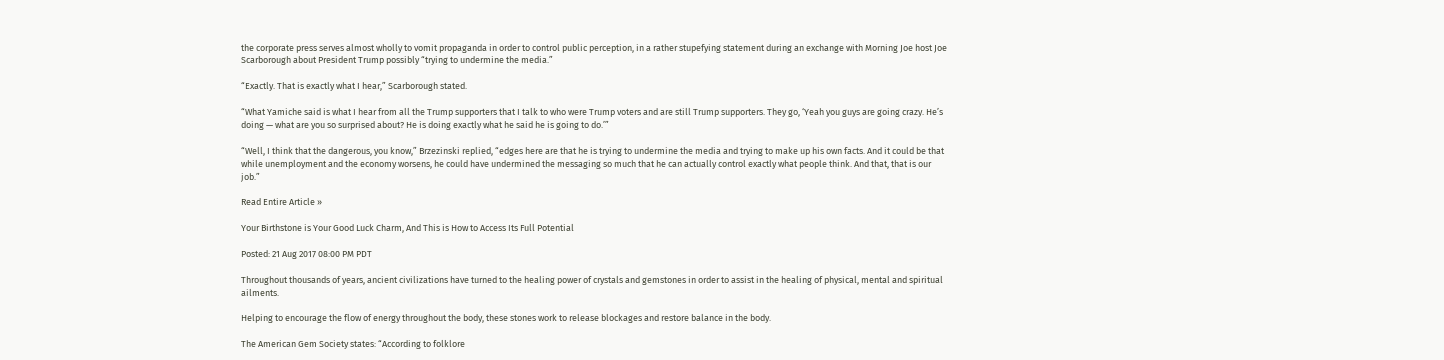the corporate press serves almost wholly to vomit propaganda in order to control public perception, in a rather stupefying statement during an exchange with Morning Joe host Joe Scarborough about President Trump possibly “trying to undermine the media.”

“Exactly. That is exactly what I hear,” Scarborough stated.

“What Yamiche said is what I hear from all the Trump supporters that I talk to who were Trump voters and are still Trump supporters. They go, ‘Yeah you guys are going crazy. He’s doing — what are you so surprised about? He is doing exactly what he said he is going to do.’”

“Well, I think that the dangerous, you know,” Brzezinski replied, “edges here are that he is trying to undermine the media and trying to make up his own facts. And it could be that while unemployment and the economy worsens, he could have undermined the messaging so much that he can actually control exactly what people think. And that, that is our job.”

Read Entire Article »

Your Birthstone is Your Good Luck Charm, And This is How to Access Its Full Potential

Posted: 21 Aug 2017 08:00 PM PDT

Throughout thousands of years, ancient civilizations have turned to the healing power of crystals and gemstones in order to assist in the healing of physical, mental and spiritual ailments.

Helping to encourage the flow of energy throughout the body, these stones work to release blockages and restore balance in the body.

The American Gem Society states: “According to folklore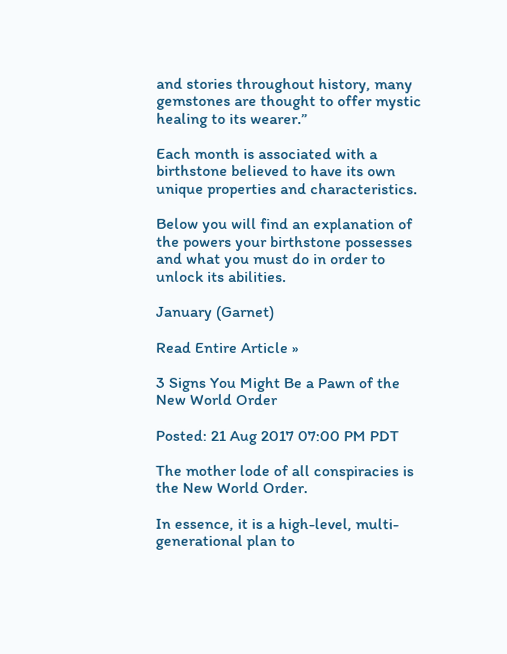and stories throughout history, many gemstones are thought to offer mystic healing to its wearer.”

Each month is associated with a birthstone believed to have its own unique properties and characteristics.

Below you will find an explanation of the powers your birthstone possesses and what you must do in order to unlock its abilities.

January (Garnet)

Read Entire Article »

3 Signs You Might Be a Pawn of the New World Order

Posted: 21 Aug 2017 07:00 PM PDT

The mother lode of all conspiracies is the New World Order.

In essence, it is a high-level, multi-generational plan to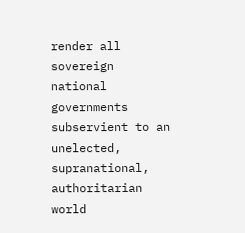render all sovereign national governments subservient to an unelected, supranational, authoritarian world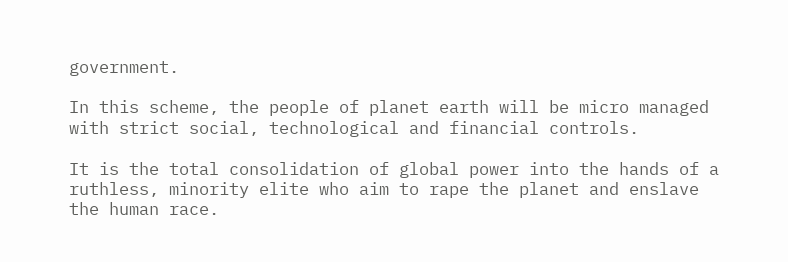government.

In this scheme, the people of planet earth will be micro managed with strict social, technological and financial controls.

It is the total consolidation of global power into the hands of a ruthless, minority elite who aim to rape the planet and enslave the human race.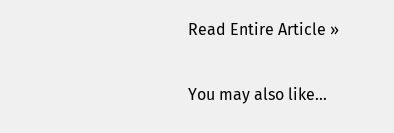Read Entire Article »

You may also like...